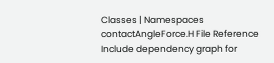Classes | Namespaces
contactAngleForce.H File Reference
Include dependency graph for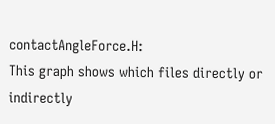contactAngleForce.H:
This graph shows which files directly or indirectly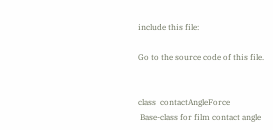include this file:

Go to the source code of this file.


class  contactAngleForce
 Base-class for film contact angle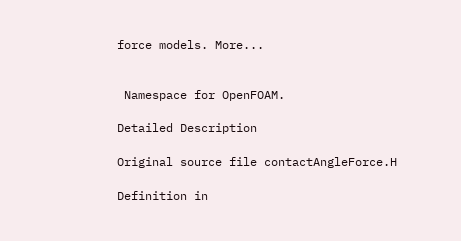force models. More...


 Namespace for OpenFOAM.

Detailed Description

Original source file contactAngleForce.H

Definition in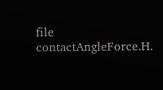file contactAngleForce.H.